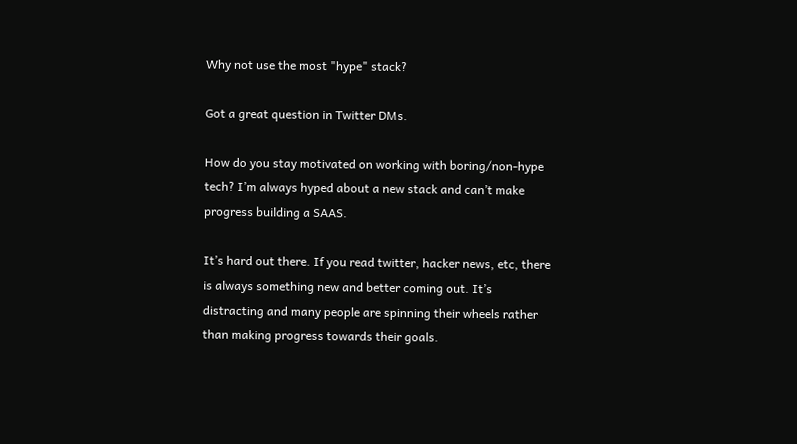Why not use the most "hype" stack?

Got a great question in Twitter DMs.

How do you stay motivated on working with boring/non-hype tech? I’m always hyped about a new stack and can’t make progress building a SAAS.

It’s hard out there. If you read twitter, hacker news, etc, there is always something new and better coming out. It’s distracting and many people are spinning their wheels rather than making progress towards their goals.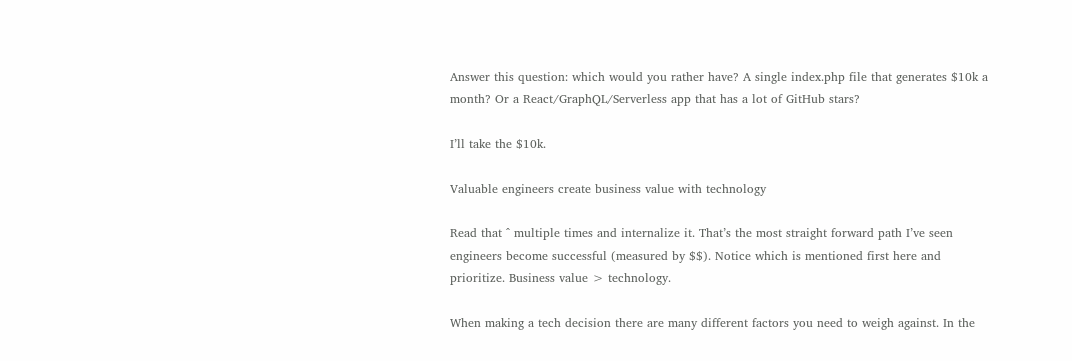Answer this question: which would you rather have? A single index.php file that generates $10k a month? Or a React/GraphQL/Serverless app that has a lot of GitHub stars?

I’ll take the $10k.

Valuable engineers create business value with technology

Read that ^ multiple times and internalize it. That’s the most straight forward path I’ve seen engineers become successful (measured by $$). Notice which is mentioned first here and prioritize. Business value > technology.

When making a tech decision there are many different factors you need to weigh against. In the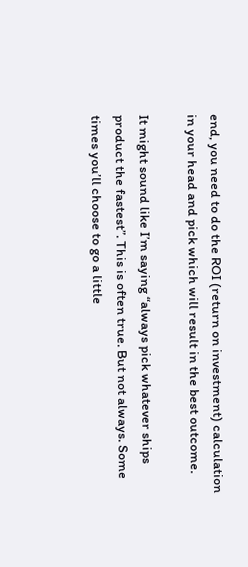end, you need to do the ROI (return on investment) calculation in your head and pick which will result in the best outcome.

It might sound like I’m saying “always pick whatever ships product the fastest”. This is often true. But not always. Some times you’ll choose to go a little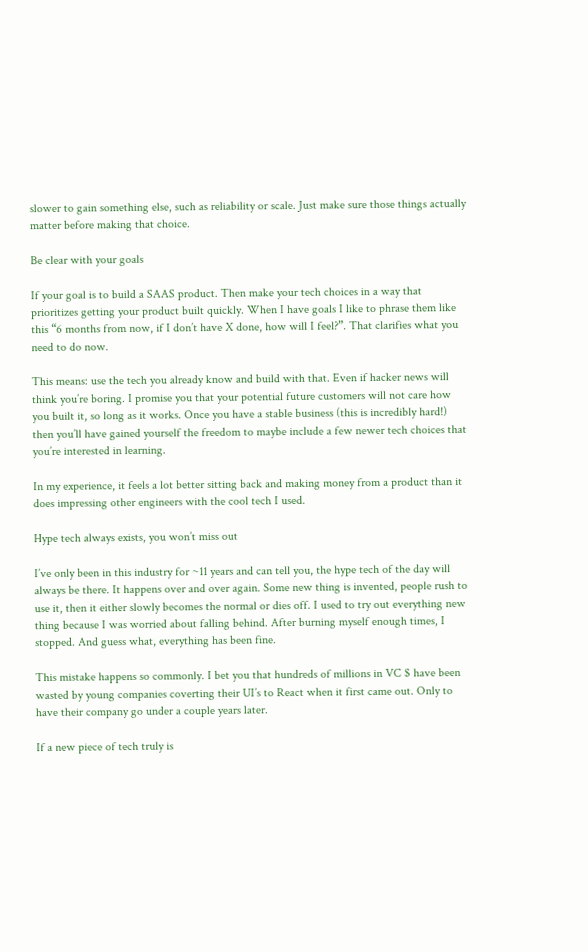slower to gain something else, such as reliability or scale. Just make sure those things actually matter before making that choice.

Be clear with your goals

If your goal is to build a SAAS product. Then make your tech choices in a way that prioritizes getting your product built quickly. When I have goals I like to phrase them like this “6 months from now, if I don’t have X done, how will I feel?”. That clarifies what you need to do now.

This means: use the tech you already know and build with that. Even if hacker news will think you’re boring. I promise you that your potential future customers will not care how you built it, so long as it works. Once you have a stable business (this is incredibly hard!) then you’ll have gained yourself the freedom to maybe include a few newer tech choices that you’re interested in learning.

In my experience, it feels a lot better sitting back and making money from a product than it does impressing other engineers with the cool tech I used.

Hype tech always exists, you won’t miss out

I’ve only been in this industry for ~11 years and can tell you, the hype tech of the day will always be there. It happens over and over again. Some new thing is invented, people rush to use it, then it either slowly becomes the normal or dies off. I used to try out everything new thing because I was worried about falling behind. After burning myself enough times, I stopped. And guess what, everything has been fine.

This mistake happens so commonly. I bet you that hundreds of millions in VC $ have been wasted by young companies coverting their UI’s to React when it first came out. Only to have their company go under a couple years later.

If a new piece of tech truly is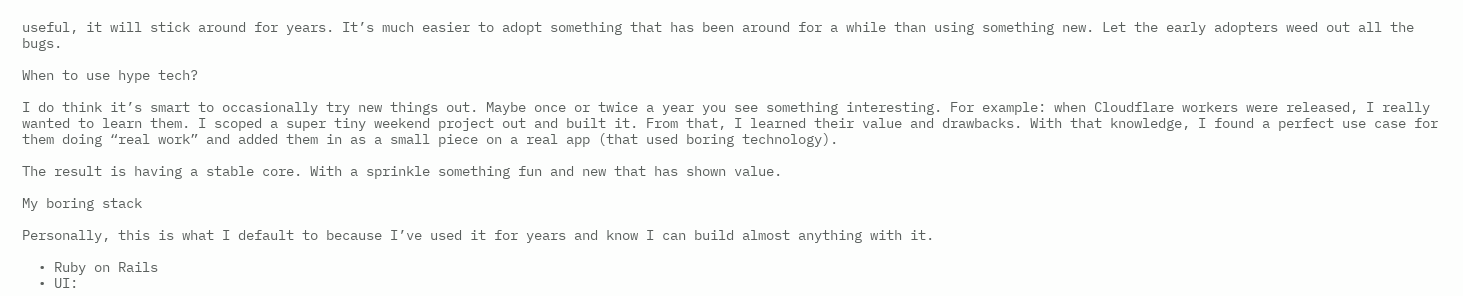useful, it will stick around for years. It’s much easier to adopt something that has been around for a while than using something new. Let the early adopters weed out all the bugs.

When to use hype tech?

I do think it’s smart to occasionally try new things out. Maybe once or twice a year you see something interesting. For example: when Cloudflare workers were released, I really wanted to learn them. I scoped a super tiny weekend project out and built it. From that, I learned their value and drawbacks. With that knowledge, I found a perfect use case for them doing “real work” and added them in as a small piece on a real app (that used boring technology).

The result is having a stable core. With a sprinkle something fun and new that has shown value.

My boring stack

Personally, this is what I default to because I’ve used it for years and know I can build almost anything with it.

  • Ruby on Rails
  • UI: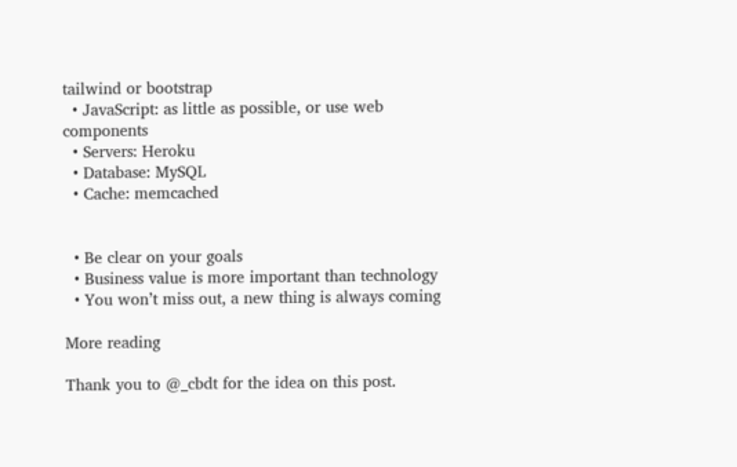tailwind or bootstrap
  • JavaScript: as little as possible, or use web components
  • Servers: Heroku
  • Database: MySQL
  • Cache: memcached


  • Be clear on your goals
  • Business value is more important than technology
  • You won’t miss out, a new thing is always coming

More reading

Thank you to @_cbdt for the idea on this post.